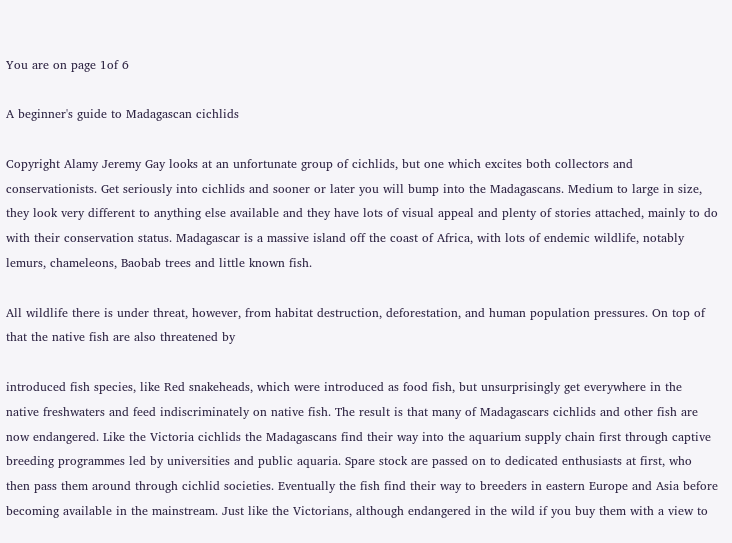You are on page 1of 6

A beginner's guide to Madagascan cichlids

Copyright Alamy Jeremy Gay looks at an unfortunate group of cichlids, but one which excites both collectors and conservationists. Get seriously into cichlids and sooner or later you will bump into the Madagascans. Medium to large in size, they look very different to anything else available and they have lots of visual appeal and plenty of stories attached, mainly to do with their conservation status. Madagascar is a massive island off the coast of Africa, with lots of endemic wildlife, notably lemurs, chameleons, Baobab trees and little known fish.

All wildlife there is under threat, however, from habitat destruction, deforestation, and human population pressures. On top of that the native fish are also threatened by

introduced fish species, like Red snakeheads, which were introduced as food fish, but unsurprisingly get everywhere in the native freshwaters and feed indiscriminately on native fish. The result is that many of Madagascars cichlids and other fish are now endangered. Like the Victoria cichlids the Madagascans find their way into the aquarium supply chain first through captive breeding programmes led by universities and public aquaria. Spare stock are passed on to dedicated enthusiasts at first, who then pass them around through cichlid societies. Eventually the fish find their way to breeders in eastern Europe and Asia before becoming available in the mainstream. Just like the Victorians, although endangered in the wild if you buy them with a view to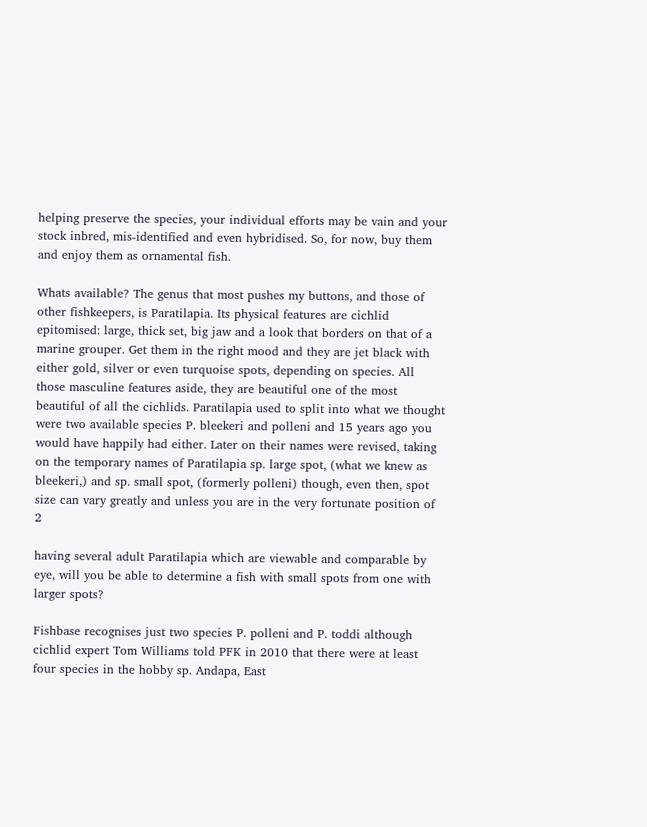helping preserve the species, your individual efforts may be vain and your stock inbred, mis-identified and even hybridised. So, for now, buy them and enjoy them as ornamental fish.

Whats available? The genus that most pushes my buttons, and those of other fishkeepers, is Paratilapia. Its physical features are cichlid epitomised: large, thick set, big jaw and a look that borders on that of a marine grouper. Get them in the right mood and they are jet black with either gold, silver or even turquoise spots, depending on species. All those masculine features aside, they are beautiful one of the most beautiful of all the cichlids. Paratilapia used to split into what we thought were two available species P. bleekeri and polleni and 15 years ago you would have happily had either. Later on their names were revised, taking on the temporary names of Paratilapia sp. large spot, (what we knew as bleekeri,) and sp. small spot, (formerly polleni) though, even then, spot size can vary greatly and unless you are in the very fortunate position of 2

having several adult Paratilapia which are viewable and comparable by eye, will you be able to determine a fish with small spots from one with larger spots?

Fishbase recognises just two species P. polleni and P. toddi although cichlid expert Tom Williams told PFK in 2010 that there were at least four species in the hobby sp. Andapa, East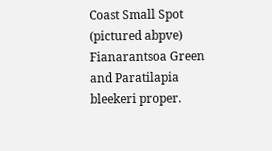Coast Small Spot (pictured abpve) Fianarantsoa Green and Paratilapia bleekeri proper.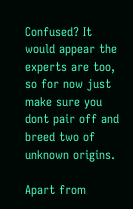Confused? It would appear the experts are too, so for now just make sure you dont pair off and breed two of unknown origins.

Apart from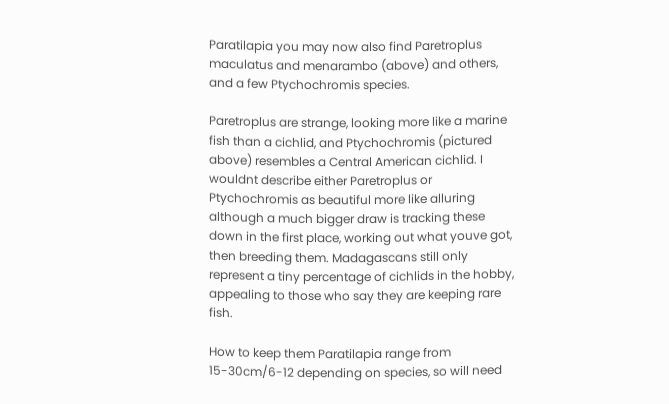Paratilapia you may now also find Paretroplus maculatus and menarambo (above) and others, and a few Ptychochromis species.

Paretroplus are strange, looking more like a marine fish than a cichlid, and Ptychochromis (pictured above) resembles a Central American cichlid. I wouldnt describe either Paretroplus or Ptychochromis as beautiful more like alluring although a much bigger draw is tracking these down in the first place, working out what youve got, then breeding them. Madagascans still only represent a tiny percentage of cichlids in the hobby, appealing to those who say they are keeping rare fish.

How to keep them Paratilapia range from 15-30cm/6-12 depending on species, so will need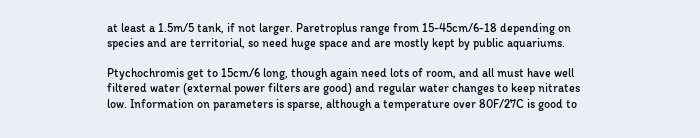at least a 1.5m/5 tank, if not larger. Paretroplus range from 15-45cm/6-18 depending on species and are territorial, so need huge space and are mostly kept by public aquariums.

Ptychochromis get to 15cm/6 long, though again need lots of room, and all must have well filtered water (external power filters are good) and regular water changes to keep nitrates low. Information on parameters is sparse, although a temperature over 80F/27C is good to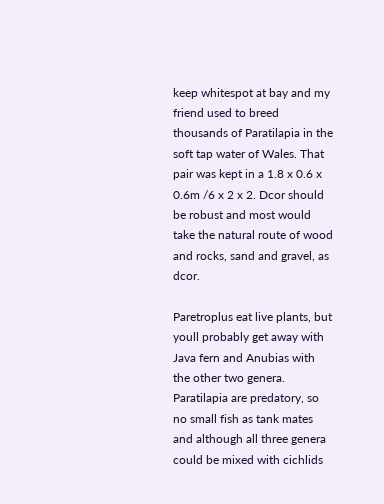keep whitespot at bay and my friend used to breed thousands of Paratilapia in the soft tap water of Wales. That pair was kept in a 1.8 x 0.6 x 0.6m /6 x 2 x 2. Dcor should be robust and most would take the natural route of wood and rocks, sand and gravel, as dcor.

Paretroplus eat live plants, but youll probably get away with Java fern and Anubias with the other two genera. Paratilapia are predatory, so no small fish as tank mates and although all three genera could be mixed with cichlids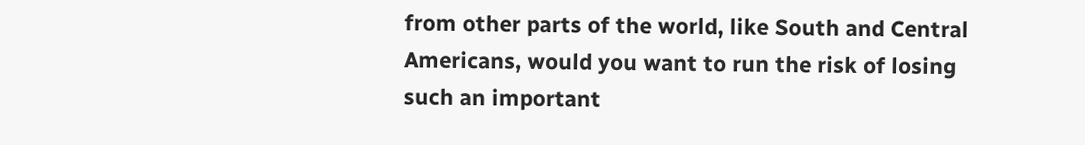from other parts of the world, like South and Central Americans, would you want to run the risk of losing such an important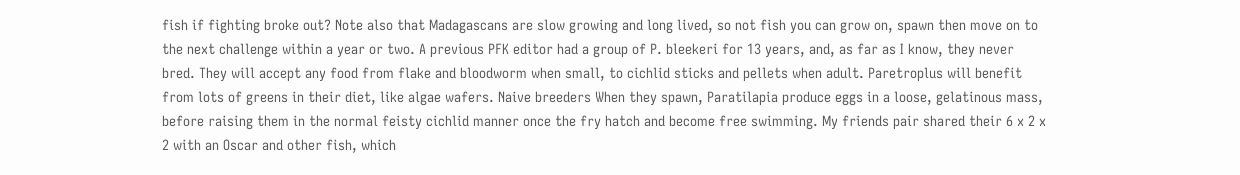fish if fighting broke out? Note also that Madagascans are slow growing and long lived, so not fish you can grow on, spawn then move on to the next challenge within a year or two. A previous PFK editor had a group of P. bleekeri for 13 years, and, as far as I know, they never bred. They will accept any food from flake and bloodworm when small, to cichlid sticks and pellets when adult. Paretroplus will benefit from lots of greens in their diet, like algae wafers. Naive breeders When they spawn, Paratilapia produce eggs in a loose, gelatinous mass, before raising them in the normal feisty cichlid manner once the fry hatch and become free swimming. My friends pair shared their 6 x 2 x 2 with an Oscar and other fish, which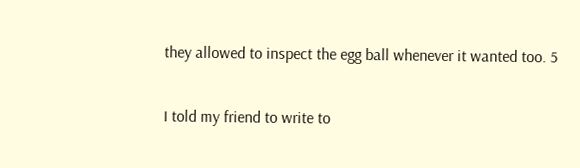they allowed to inspect the egg ball whenever it wanted too. 5

I told my friend to write to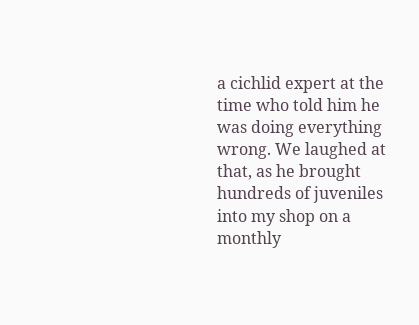a cichlid expert at the time who told him he was doing everything wrong. We laughed at that, as he brought hundreds of juveniles into my shop on a monthly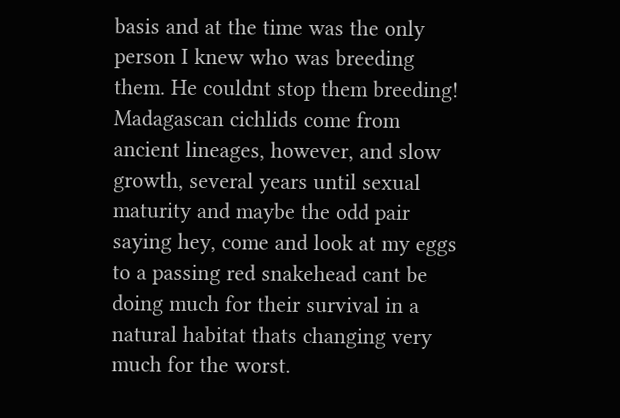basis and at the time was the only person I knew who was breeding them. He couldnt stop them breeding! Madagascan cichlids come from ancient lineages, however, and slow growth, several years until sexual maturity and maybe the odd pair saying hey, come and look at my eggs to a passing red snakehead cant be doing much for their survival in a natural habitat thats changing very much for the worst.